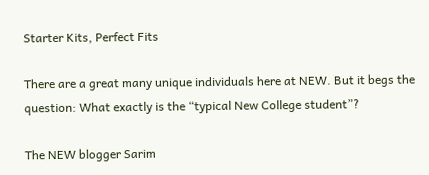Starter Kits, Perfect Fits

There are a great many unique individuals here at NEW. But it begs the question: What exactly is the “typical New College student”?

The NEW blogger Sarim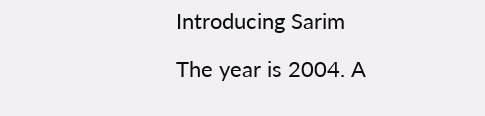Introducing Sarim

The year is 2004. A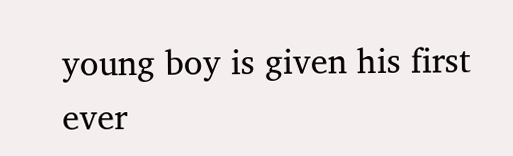young boy is given his first ever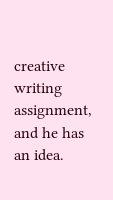creative writing assignment, and he has an idea.